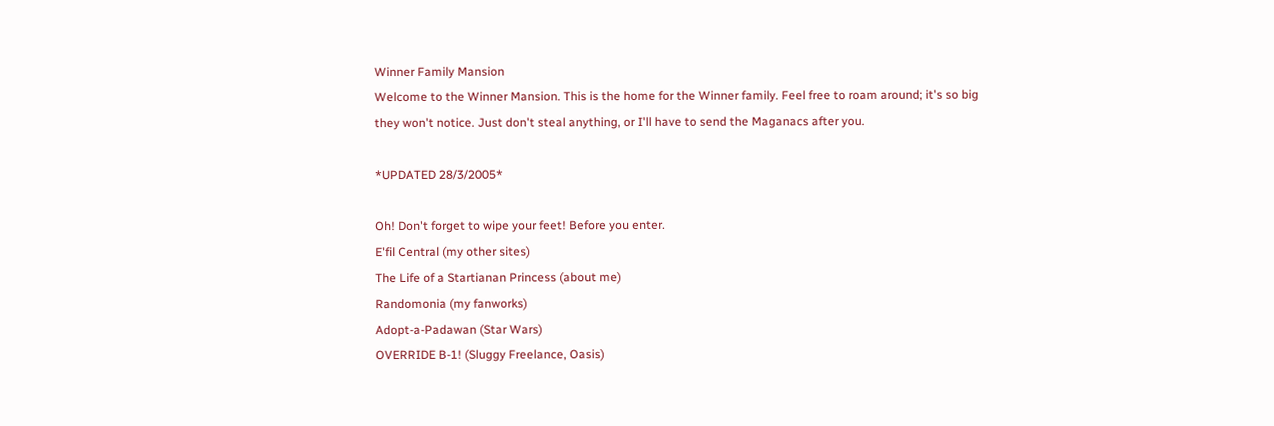Winner Family Mansion
Welcome to the Winner Mansion. This is the home for the Winner family. Feel free to roam around; it's so big they won't notice. Just don't steal anything, or I'll have to send the Maganacs after you.

*UPDATED 28/3/2005*

Oh! Don't forget to wipe your feet! Before you enter.
E'fil Central (my other sites)
The Life of a Startianan Princess (about me)
Randomonia (my fanworks)
Adopt-a-Padawan (Star Wars)
OVERRIDE B-1! (Sluggy Freelance, Oasis)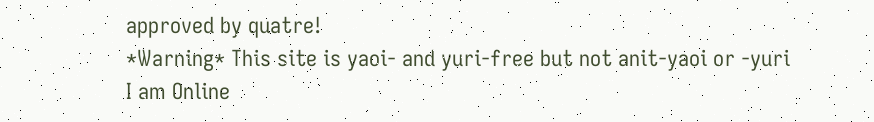approved by quatre!
*Warning* This site is yaoi- and yuri-free but not anit-yaoi or -yuri
I am Online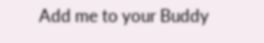Add me to your Buddy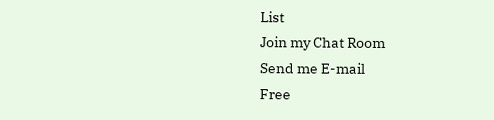List
Join my Chat Room
Send me E-mail
Free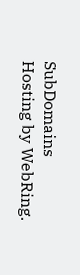SubDomains
Hosting by WebRing.